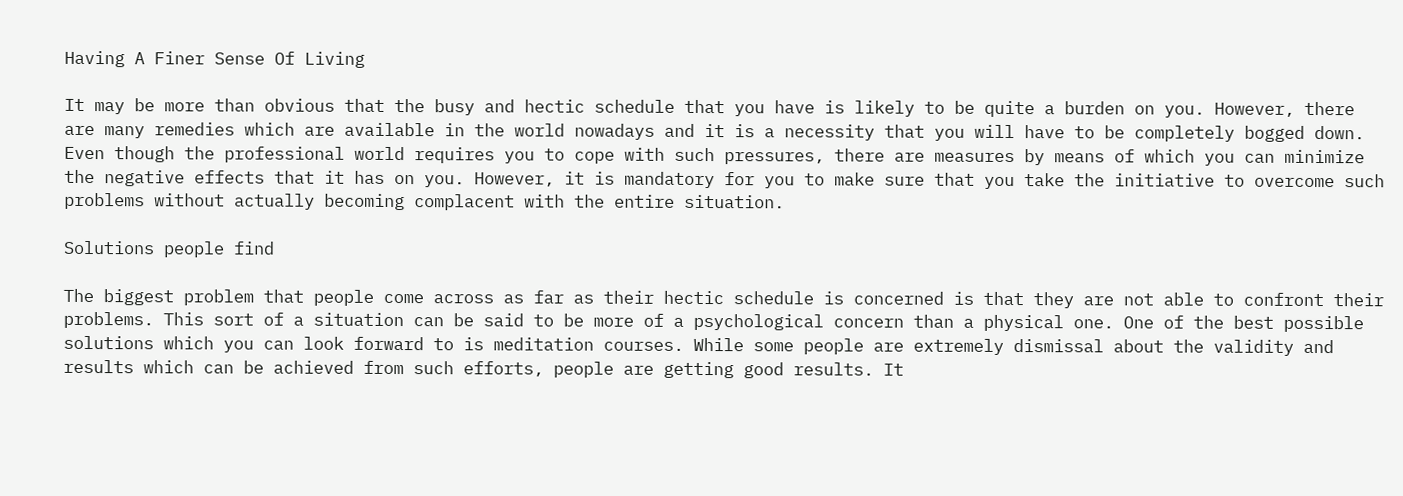Having A Finer Sense Of Living

It may be more than obvious that the busy and hectic schedule that you have is likely to be quite a burden on you. However, there are many remedies which are available in the world nowadays and it is a necessity that you will have to be completely bogged down. Even though the professional world requires you to cope with such pressures, there are measures by means of which you can minimize the negative effects that it has on you. However, it is mandatory for you to make sure that you take the initiative to overcome such problems without actually becoming complacent with the entire situation.

Solutions people find

The biggest problem that people come across as far as their hectic schedule is concerned is that they are not able to confront their problems. This sort of a situation can be said to be more of a psychological concern than a physical one. One of the best possible solutions which you can look forward to is meditation courses. While some people are extremely dismissal about the validity and results which can be achieved from such efforts, people are getting good results. It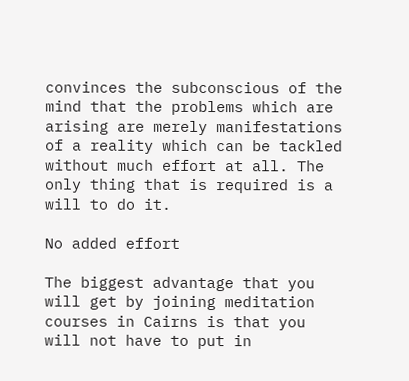convinces the subconscious of the mind that the problems which are arising are merely manifestations of a reality which can be tackled without much effort at all. The only thing that is required is a will to do it.

No added effort

The biggest advantage that you will get by joining meditation courses in Cairns is that you will not have to put in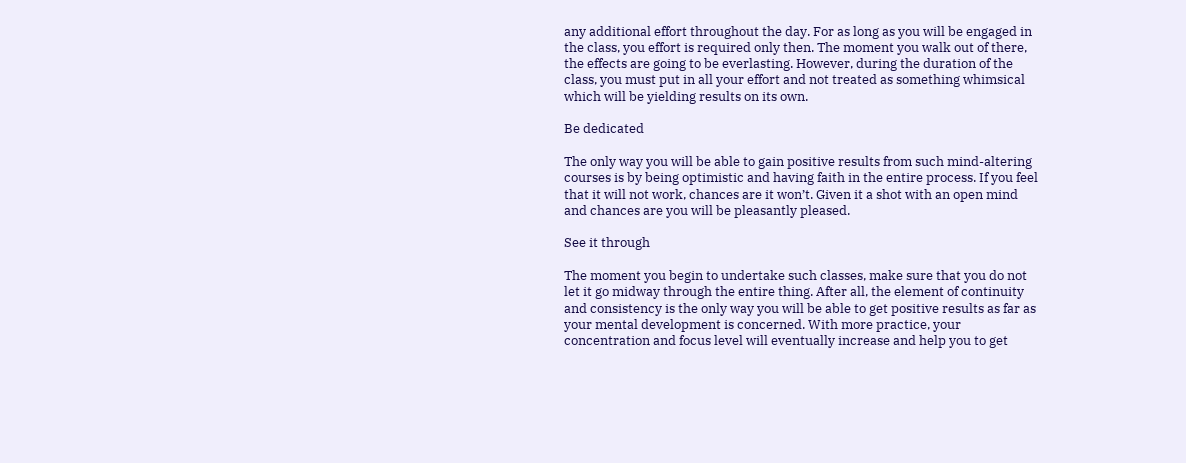any additional effort throughout the day. For as long as you will be engaged in the class, you effort is required only then. The moment you walk out of there, the effects are going to be everlasting. However, during the duration of the class, you must put in all your effort and not treated as something whimsical which will be yielding results on its own.

Be dedicated

The only way you will be able to gain positive results from such mind-altering courses is by being optimistic and having faith in the entire process. If you feel that it will not work, chances are it won’t. Given it a shot with an open mind and chances are you will be pleasantly pleased.

See it through

The moment you begin to undertake such classes, make sure that you do not let it go midway through the entire thing. After all, the element of continuity and consistency is the only way you will be able to get positive results as far as your mental development is concerned. With more practice, your concentration and focus level will eventually increase and help you to get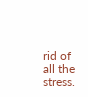rid of all the stress.